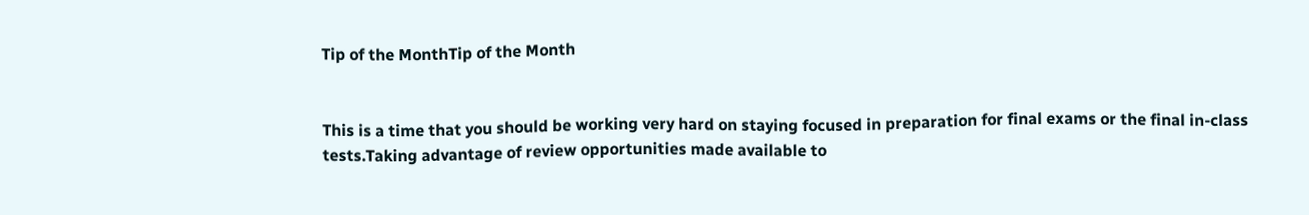Tip of the MonthTip of the Month


This is a time that you should be working very hard on staying focused in preparation for final exams or the final in-class tests.Taking advantage of review opportunities made available to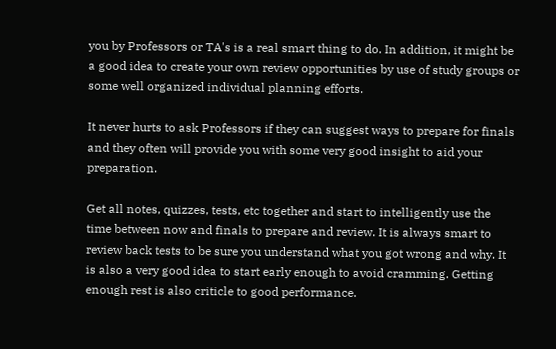you by Professors or TA's is a real smart thing to do. In addition, it might be a good idea to create your own review opportunities by use of study groups or some well organized individual planning efforts.

It never hurts to ask Professors if they can suggest ways to prepare for finals and they often will provide you with some very good insight to aid your preparation.

Get all notes, quizzes, tests, etc together and start to intelligently use the time between now and finals to prepare and review. It is always smart to review back tests to be sure you understand what you got wrong and why. It is also a very good idea to start early enough to avoid cramming. Getting enough rest is also criticle to good performance.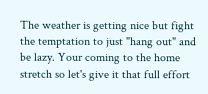The weather is getting nice but fight the temptation to just "hang out" and be lazy. Your coming to the home stretch so let's give it that full effort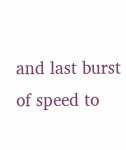and last burst of speed to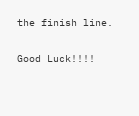the finish line.

Good Luck!!!!